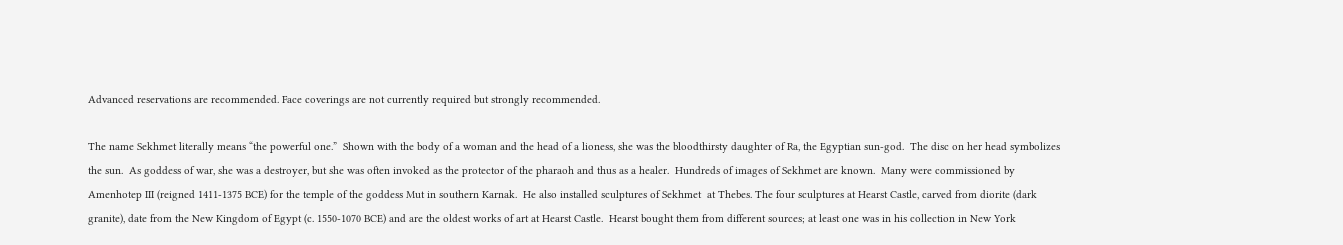Advanced reservations are recommended. Face coverings are not currently required but strongly recommended.

The name Sekhmet literally means “the powerful one.”  Shown with the body of a woman and the head of a lioness, she was the bloodthirsty daughter of Ra, the Egyptian sun-god.  The disc on her head symbolizes the sun.  As goddess of war, she was a destroyer, but she was often invoked as the protector of the pharaoh and thus as a healer.  Hundreds of images of Sekhmet are known.  Many were commissioned by Amenhotep III (reigned 1411-1375 BCE) for the temple of the goddess Mut in southern Karnak.  He also installed sculptures of Sekhmet  at Thebes. The four sculptures at Hearst Castle, carved from diorite (dark granite), date from the New Kingdom of Egypt (c. 1550-1070 BCE) and are the oldest works of art at Hearst Castle.  Hearst bought them from different sources; at least one was in his collection in New York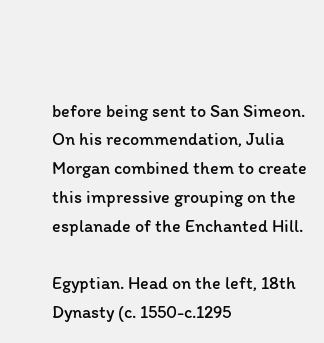before being sent to San Simeon.  On his recommendation, Julia Morgan combined them to create this impressive grouping on the esplanade of the Enchanted Hill.

Egyptian. Head on the left, 18th Dynasty (c. 1550-c.1295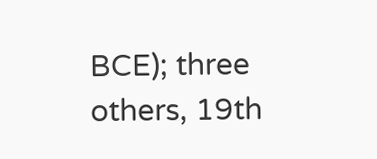BCE); three others, 19th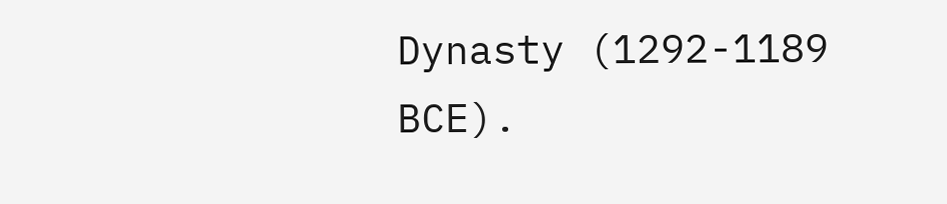Dynasty (1292-1189 BCE).